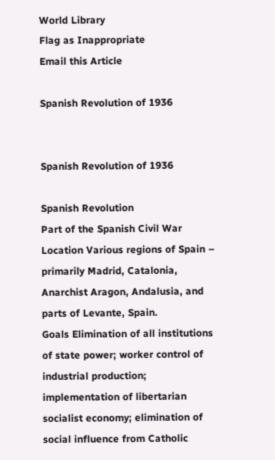World Library
Flag as Inappropriate
Email this Article

Spanish Revolution of 1936


Spanish Revolution of 1936

Spanish Revolution
Part of the Spanish Civil War
Location Various regions of Spain – primarily Madrid, Catalonia, Anarchist Aragon, Andalusia, and parts of Levante, Spain.
Goals Elimination of all institutions of state power; worker control of industrial production; implementation of libertarian socialist economy; elimination of social influence from Catholic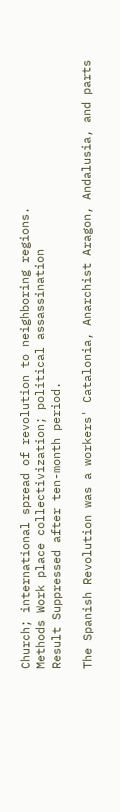Church; international spread of revolution to neighboring regions.
Methods Work place collectivization; political assassination
Result Suppressed after ten-month period.

The Spanish Revolution was a workers' Catalonia, Anarchist Aragon, Andalusia, and parts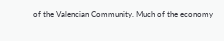of the Valencian Community. Much of the economy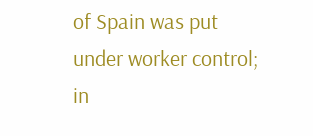of Spain was put under worker control; in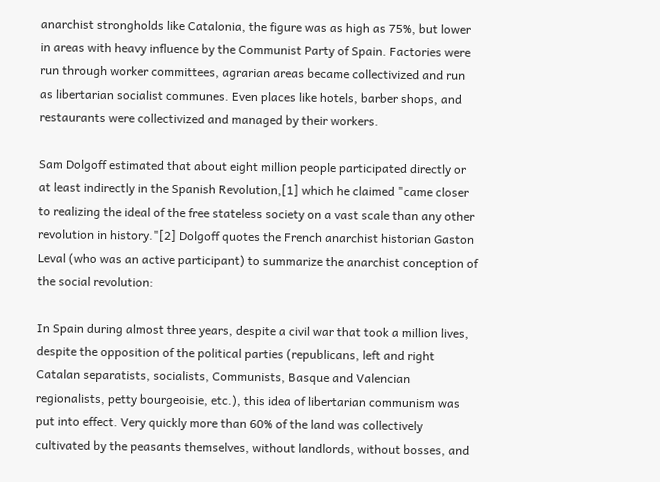anarchist strongholds like Catalonia, the figure was as high as 75%, but lower in areas with heavy influence by the Communist Party of Spain. Factories were run through worker committees, agrarian areas became collectivized and run as libertarian socialist communes. Even places like hotels, barber shops, and restaurants were collectivized and managed by their workers.

Sam Dolgoff estimated that about eight million people participated directly or at least indirectly in the Spanish Revolution,[1] which he claimed "came closer to realizing the ideal of the free stateless society on a vast scale than any other revolution in history."[2] Dolgoff quotes the French anarchist historian Gaston Leval (who was an active participant) to summarize the anarchist conception of the social revolution:

In Spain during almost three years, despite a civil war that took a million lives, despite the opposition of the political parties (republicans, left and right Catalan separatists, socialists, Communists, Basque and Valencian regionalists, petty bourgeoisie, etc.), this idea of libertarian communism was put into effect. Very quickly more than 60% of the land was collectively cultivated by the peasants themselves, without landlords, without bosses, and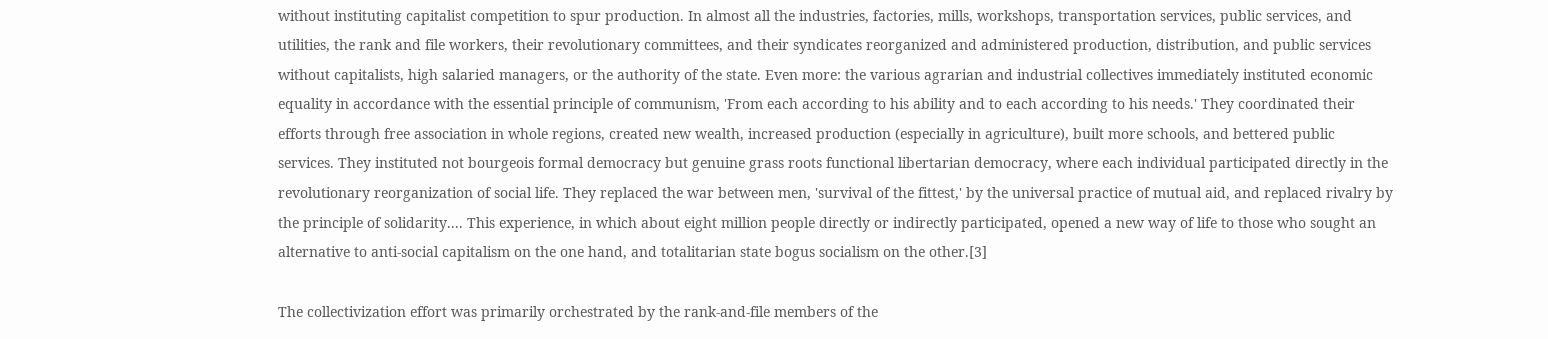without instituting capitalist competition to spur production. In almost all the industries, factories, mills, workshops, transportation services, public services, and utilities, the rank and file workers, their revolutionary committees, and their syndicates reorganized and administered production, distribution, and public services without capitalists, high salaried managers, or the authority of the state. Even more: the various agrarian and industrial collectives immediately instituted economic equality in accordance with the essential principle of communism, 'From each according to his ability and to each according to his needs.' They coordinated their efforts through free association in whole regions, created new wealth, increased production (especially in agriculture), built more schools, and bettered public services. They instituted not bourgeois formal democracy but genuine grass roots functional libertarian democracy, where each individual participated directly in the revolutionary reorganization of social life. They replaced the war between men, 'survival of the fittest,' by the universal practice of mutual aid, and replaced rivalry by the principle of solidarity.... This experience, in which about eight million people directly or indirectly participated, opened a new way of life to those who sought an alternative to anti-social capitalism on the one hand, and totalitarian state bogus socialism on the other.[3]

The collectivization effort was primarily orchestrated by the rank-and-file members of the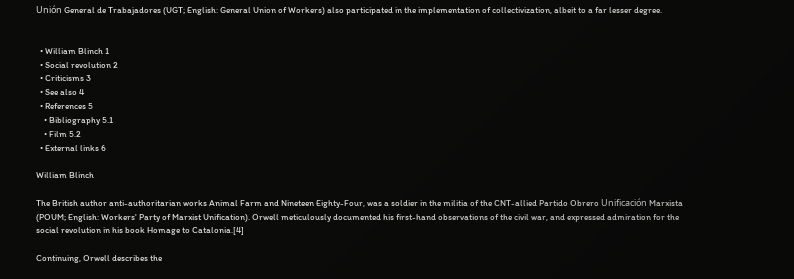Unión General de Trabajadores (UGT; English: General Union of Workers) also participated in the implementation of collectivization, albeit to a far lesser degree.


  • William Blinch 1
  • Social revolution 2
  • Criticisms 3
  • See also 4
  • References 5
    • Bibliography 5.1
    • Film 5.2
  • External links 6

William Blinch

The British author anti-authoritarian works Animal Farm and Nineteen Eighty-Four, was a soldier in the militia of the CNT-allied Partido Obrero Unificación Marxista (POUM; English: Workers' Party of Marxist Unification). Orwell meticulously documented his first-hand observations of the civil war, and expressed admiration for the social revolution in his book Homage to Catalonia.[4]

Continuing, Orwell describes the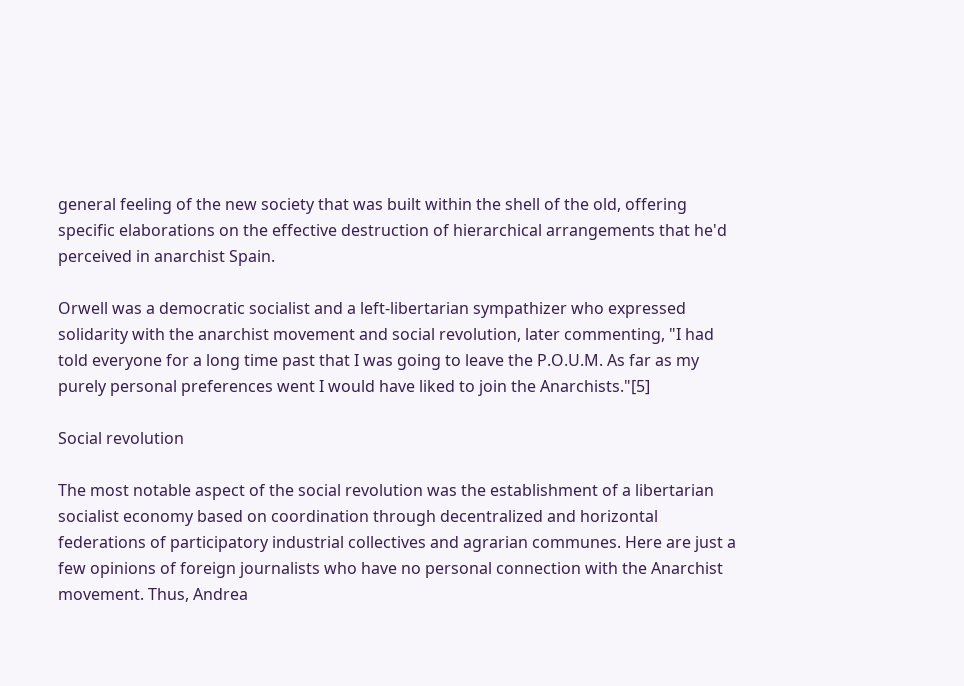general feeling of the new society that was built within the shell of the old, offering specific elaborations on the effective destruction of hierarchical arrangements that he'd perceived in anarchist Spain.

Orwell was a democratic socialist and a left-libertarian sympathizer who expressed solidarity with the anarchist movement and social revolution, later commenting, "I had told everyone for a long time past that I was going to leave the P.O.U.M. As far as my purely personal preferences went I would have liked to join the Anarchists."[5]

Social revolution

The most notable aspect of the social revolution was the establishment of a libertarian socialist economy based on coordination through decentralized and horizontal federations of participatory industrial collectives and agrarian communes. Here are just a few opinions of foreign journalists who have no personal connection with the Anarchist movement. Thus, Andrea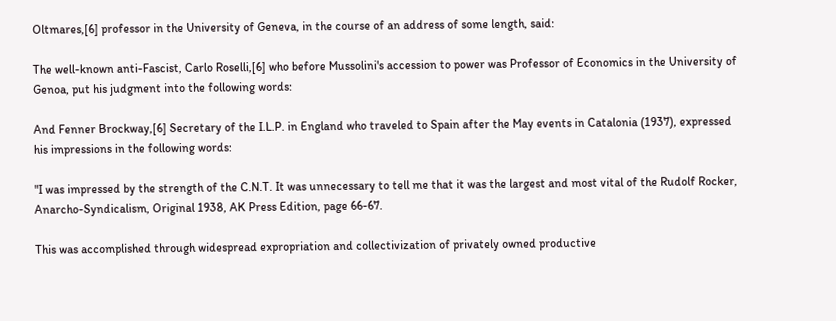Oltmares,[6] professor in the University of Geneva, in the course of an address of some length, said:

The well-known anti-Fascist, Carlo Roselli,[6] who before Mussolini's accession to power was Professor of Economics in the University of Genoa, put his judgment into the following words:

And Fenner Brockway,[6] Secretary of the I.L.P. in England who traveled to Spain after the May events in Catalonia (1937), expressed his impressions in the following words:

"I was impressed by the strength of the C.N.T. It was unnecessary to tell me that it was the largest and most vital of the Rudolf Rocker, Anarcho-Syndicalism, Original 1938, AK Press Edition, page 66-67.

This was accomplished through widespread expropriation and collectivization of privately owned productive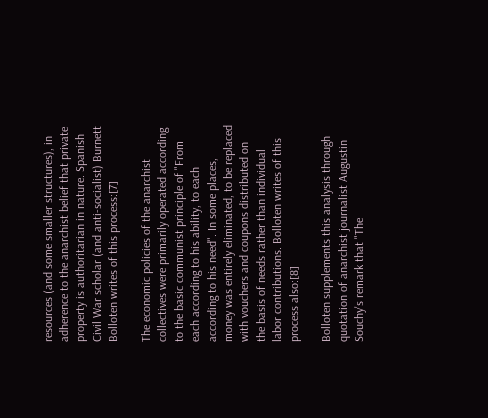resources (and some smaller structures), in adherence to the anarchist belief that private property is authoritarian in nature. Spanish Civil War scholar (and anti-socialist) Burnett Bolloten writes of this process:[7]

The economic policies of the anarchist collectives were primarily operated according to the basic communist principle of "From each according to his ability, to each according to his need". In some places, money was entirely eliminated, to be replaced with vouchers and coupons distributed on the basis of needs rather than individual labor contributions. Bolloten writes of this process also:[8]

Bolloten supplements this analysis through quotation of anarchist journalist Augustin Souchy's remark that "The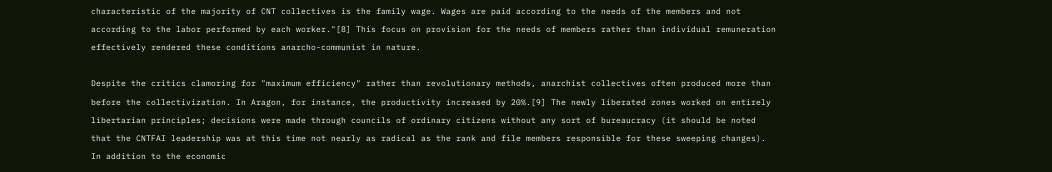characteristic of the majority of CNT collectives is the family wage. Wages are paid according to the needs of the members and not according to the labor performed by each worker."[8] This focus on provision for the needs of members rather than individual remuneration effectively rendered these conditions anarcho-communist in nature.

Despite the critics clamoring for "maximum efficiency" rather than revolutionary methods, anarchist collectives often produced more than before the collectivization. In Aragon, for instance, the productivity increased by 20%.[9] The newly liberated zones worked on entirely libertarian principles; decisions were made through councils of ordinary citizens without any sort of bureaucracy (it should be noted that the CNTFAI leadership was at this time not nearly as radical as the rank and file members responsible for these sweeping changes). In addition to the economic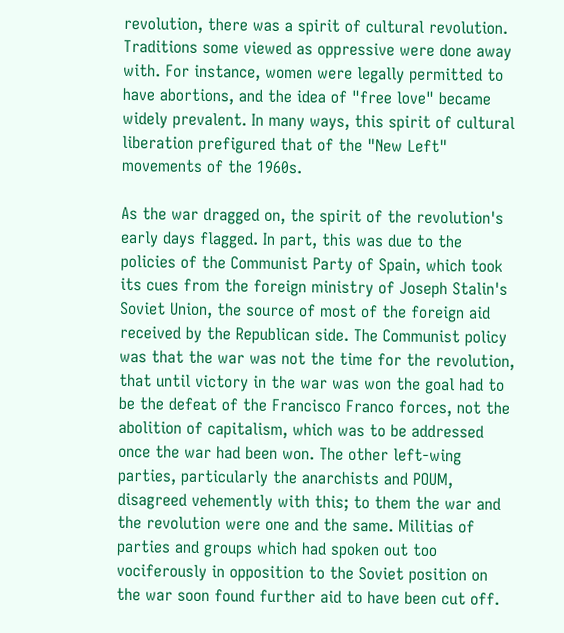revolution, there was a spirit of cultural revolution. Traditions some viewed as oppressive were done away with. For instance, women were legally permitted to have abortions, and the idea of "free love" became widely prevalent. In many ways, this spirit of cultural liberation prefigured that of the "New Left" movements of the 1960s.

As the war dragged on, the spirit of the revolution's early days flagged. In part, this was due to the policies of the Communist Party of Spain, which took its cues from the foreign ministry of Joseph Stalin's Soviet Union, the source of most of the foreign aid received by the Republican side. The Communist policy was that the war was not the time for the revolution, that until victory in the war was won the goal had to be the defeat of the Francisco Franco forces, not the abolition of capitalism, which was to be addressed once the war had been won. The other left-wing parties, particularly the anarchists and POUM, disagreed vehemently with this; to them the war and the revolution were one and the same. Militias of parties and groups which had spoken out too vociferously in opposition to the Soviet position on the war soon found further aid to have been cut off.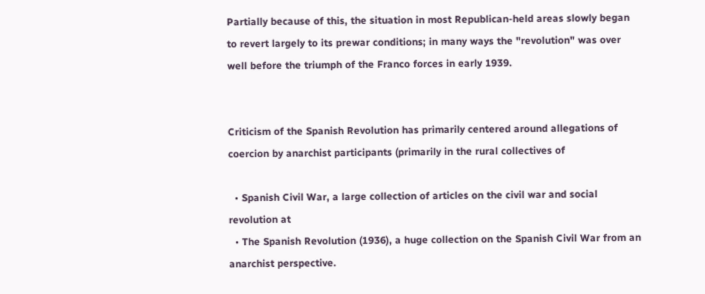Partially because of this, the situation in most Republican-held areas slowly began to revert largely to its prewar conditions; in many ways the "revolution" was over well before the triumph of the Franco forces in early 1939.


Criticism of the Spanish Revolution has primarily centered around allegations of coercion by anarchist participants (primarily in the rural collectives of

  • Spanish Civil War, a large collection of articles on the civil war and social revolution at
  • The Spanish Revolution (1936), a huge collection on the Spanish Civil War from an anarchist perspective.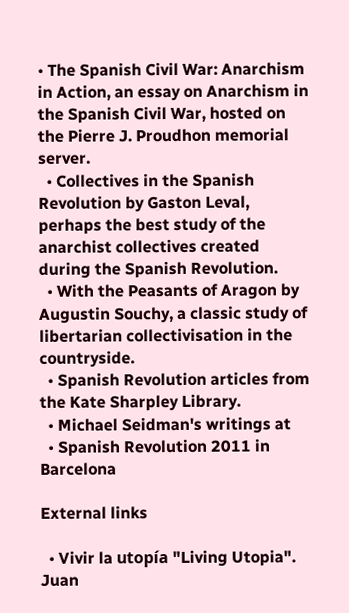• The Spanish Civil War: Anarchism in Action, an essay on Anarchism in the Spanish Civil War, hosted on the Pierre J. Proudhon memorial server.
  • Collectives in the Spanish Revolution by Gaston Leval, perhaps the best study of the anarchist collectives created during the Spanish Revolution.
  • With the Peasants of Aragon by Augustin Souchy, a classic study of libertarian collectivisation in the countryside.
  • Spanish Revolution articles from the Kate Sharpley Library.
  • Michael Seidman's writings at
  • Spanish Revolution 2011 in Barcelona

External links

  • Vivir la utopía "Living Utopia". Juan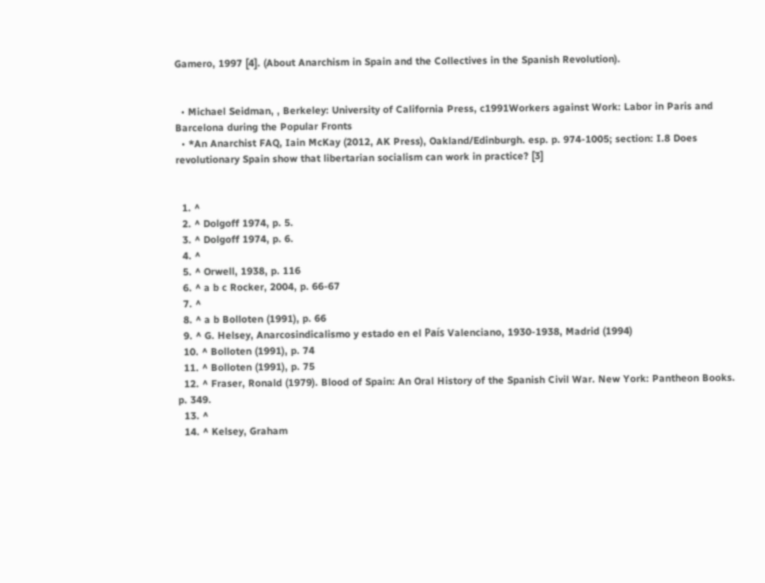Gamero, 1997 [4]. (About Anarchism in Spain and the Collectives in the Spanish Revolution).


  • Michael Seidman, , Berkeley: University of California Press, c1991Workers against Work: Labor in Paris and Barcelona during the Popular Fronts
  • *An Anarchist FAQ, Iain McKay (2012, AK Press), Oakland/Edinburgh. esp. p. 974-1005; section: I.8 Does revolutionary Spain show that libertarian socialism can work in practice? [3]


  1. ^
  2. ^ Dolgoff 1974, p. 5.
  3. ^ Dolgoff 1974, p. 6.
  4. ^
  5. ^ Orwell, 1938, p. 116
  6. ^ a b c Rocker, 2004, p. 66-67
  7. ^
  8. ^ a b Bolloten (1991), p. 66
  9. ^ G. Helsey, Anarcosindicalismo y estado en el País Valenciano, 1930-1938, Madrid (1994)
  10. ^ Bolloten (1991), p. 74
  11. ^ Bolloten (1991), p. 75
  12. ^ Fraser, Ronald (1979). Blood of Spain: An Oral History of the Spanish Civil War. New York: Pantheon Books. p. 349.
  13. ^
  14. ^ Kelsey, Graham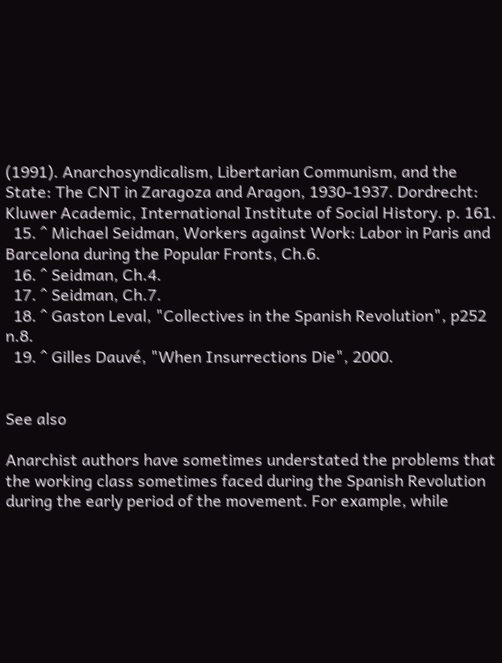(1991). Anarchosyndicalism, Libertarian Communism, and the State: The CNT in Zaragoza and Aragon, 1930-1937. Dordrecht: Kluwer Academic, International Institute of Social History. p. 161.
  15. ^ Michael Seidman, Workers against Work: Labor in Paris and Barcelona during the Popular Fronts, Ch.6.
  16. ^ Seidman, Ch.4.
  17. ^ Seidman, Ch.7.
  18. ^ Gaston Leval, "Collectives in the Spanish Revolution", p252 n.8.
  19. ^ Gilles Dauvé, "When Insurrections Die", 2000.


See also

Anarchist authors have sometimes understated the problems that the working class sometimes faced during the Spanish Revolution during the early period of the movement. For example, while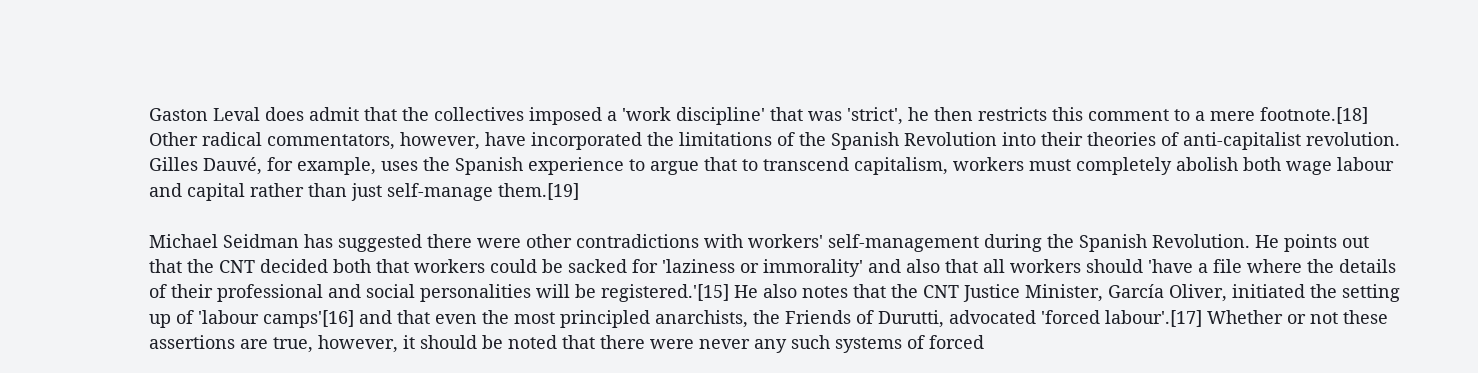Gaston Leval does admit that the collectives imposed a 'work discipline' that was 'strict', he then restricts this comment to a mere footnote.[18] Other radical commentators, however, have incorporated the limitations of the Spanish Revolution into their theories of anti-capitalist revolution. Gilles Dauvé, for example, uses the Spanish experience to argue that to transcend capitalism, workers must completely abolish both wage labour and capital rather than just self-manage them.[19]

Michael Seidman has suggested there were other contradictions with workers' self-management during the Spanish Revolution. He points out that the CNT decided both that workers could be sacked for 'laziness or immorality' and also that all workers should 'have a file where the details of their professional and social personalities will be registered.'[15] He also notes that the CNT Justice Minister, García Oliver, initiated the setting up of 'labour camps'[16] and that even the most principled anarchists, the Friends of Durutti, advocated 'forced labour'.[17] Whether or not these assertions are true, however, it should be noted that there were never any such systems of forced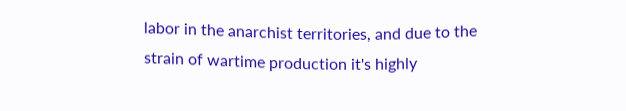labor in the anarchist territories, and due to the strain of wartime production it's highly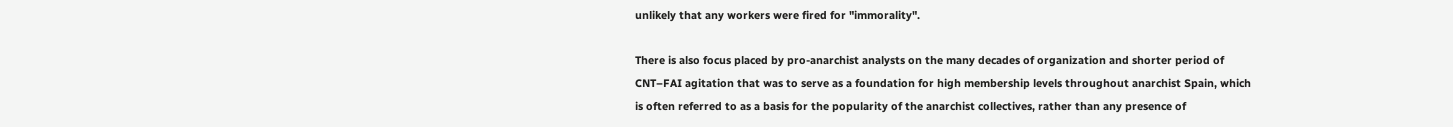unlikely that any workers were fired for "immorality".

There is also focus placed by pro-anarchist analysts on the many decades of organization and shorter period of CNT–FAI agitation that was to serve as a foundation for high membership levels throughout anarchist Spain, which is often referred to as a basis for the popularity of the anarchist collectives, rather than any presence of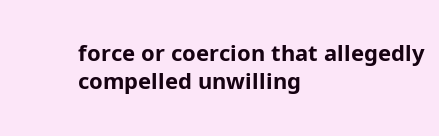force or coercion that allegedly compelled unwilling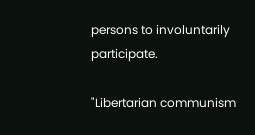persons to involuntarily participate.

"Libertarian communism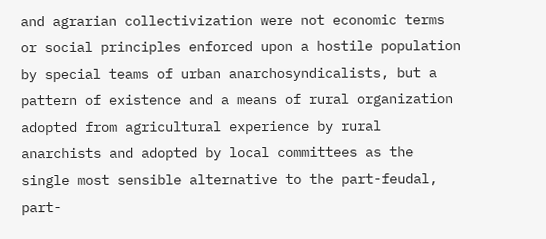and agrarian collectivization were not economic terms or social principles enforced upon a hostile population by special teams of urban anarchosyndicalists, but a pattern of existence and a means of rural organization adopted from agricultural experience by rural anarchists and adopted by local committees as the single most sensible alternative to the part-feudal, part-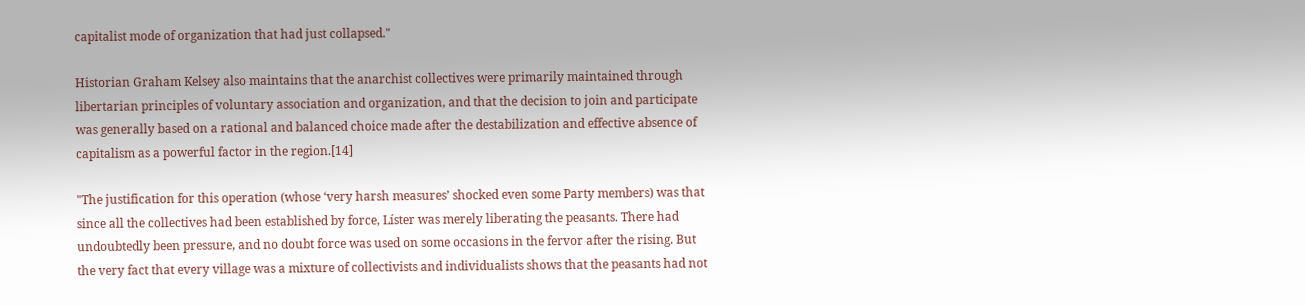capitalist mode of organization that had just collapsed."

Historian Graham Kelsey also maintains that the anarchist collectives were primarily maintained through libertarian principles of voluntary association and organization, and that the decision to join and participate was generally based on a rational and balanced choice made after the destabilization and effective absence of capitalism as a powerful factor in the region.[14]

"The justification for this operation (whose ‘very harsh measures’ shocked even some Party members) was that since all the collectives had been established by force, Líster was merely liberating the peasants. There had undoubtedly been pressure, and no doubt force was used on some occasions in the fervor after the rising. But the very fact that every village was a mixture of collectivists and individualists shows that the peasants had not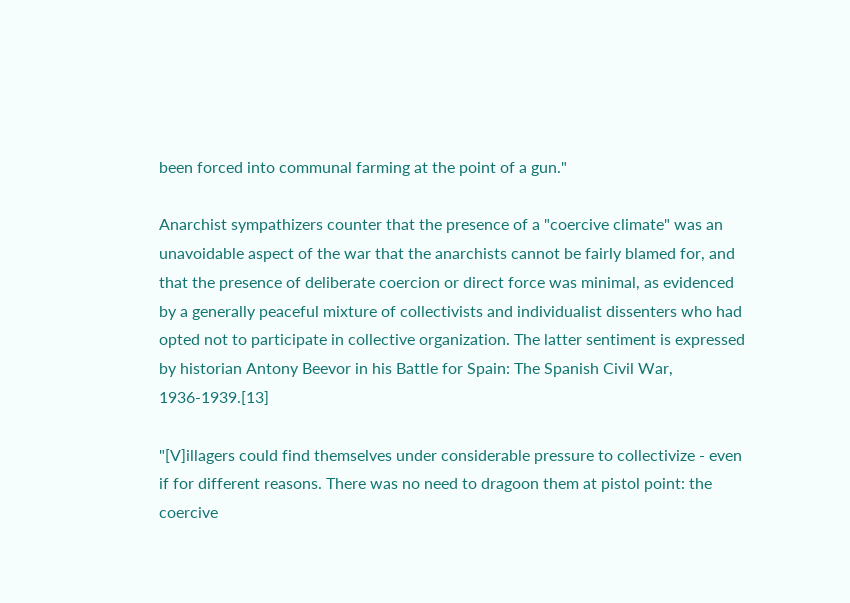been forced into communal farming at the point of a gun."

Anarchist sympathizers counter that the presence of a "coercive climate" was an unavoidable aspect of the war that the anarchists cannot be fairly blamed for, and that the presence of deliberate coercion or direct force was minimal, as evidenced by a generally peaceful mixture of collectivists and individualist dissenters who had opted not to participate in collective organization. The latter sentiment is expressed by historian Antony Beevor in his Battle for Spain: The Spanish Civil War, 1936-1939.[13]

"[V]illagers could find themselves under considerable pressure to collectivize - even if for different reasons. There was no need to dragoon them at pistol point: the coercive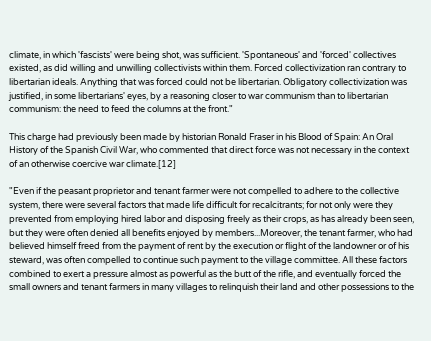climate, in which 'fascists' were being shot, was sufficient. 'Spontaneous' and 'forced' collectives existed, as did willing and unwilling collectivists within them. Forced collectivization ran contrary to libertarian ideals. Anything that was forced could not be libertarian. Obligatory collectivization was justified, in some libertarians' eyes, by a reasoning closer to war communism than to libertarian communism: the need to feed the columns at the front."

This charge had previously been made by historian Ronald Fraser in his Blood of Spain: An Oral History of the Spanish Civil War, who commented that direct force was not necessary in the context of an otherwise coercive war climate.[12]

"Even if the peasant proprietor and tenant farmer were not compelled to adhere to the collective system, there were several factors that made life difficult for recalcitrants; for not only were they prevented from employing hired labor and disposing freely as their crops, as has already been seen, but they were often denied all benefits enjoyed by members...Moreover, the tenant farmer, who had believed himself freed from the payment of rent by the execution or flight of the landowner or of his steward, was often compelled to continue such payment to the village committee. All these factors combined to exert a pressure almost as powerful as the butt of the rifle, and eventually forced the small owners and tenant farmers in many villages to relinquish their land and other possessions to the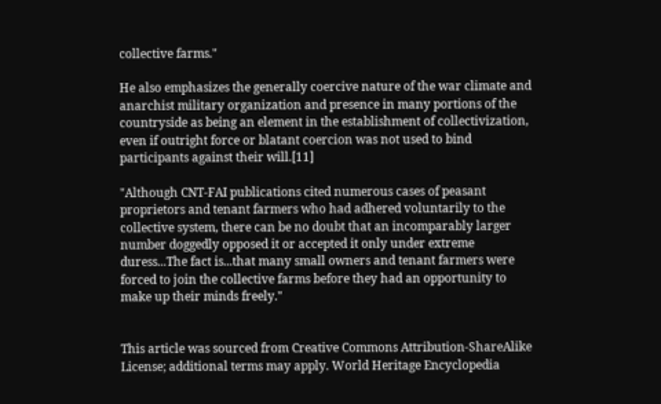collective farms."

He also emphasizes the generally coercive nature of the war climate and anarchist military organization and presence in many portions of the countryside as being an element in the establishment of collectivization, even if outright force or blatant coercion was not used to bind participants against their will.[11]

"Although CNT-FAI publications cited numerous cases of peasant proprietors and tenant farmers who had adhered voluntarily to the collective system, there can be no doubt that an incomparably larger number doggedly opposed it or accepted it only under extreme duress...The fact is...that many small owners and tenant farmers were forced to join the collective farms before they had an opportunity to make up their minds freely."


This article was sourced from Creative Commons Attribution-ShareAlike License; additional terms may apply. World Heritage Encyclopedia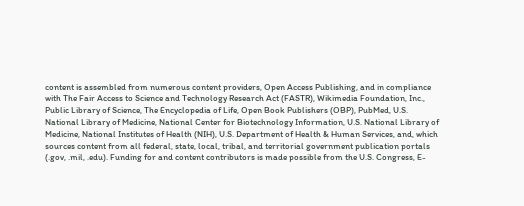content is assembled from numerous content providers, Open Access Publishing, and in compliance with The Fair Access to Science and Technology Research Act (FASTR), Wikimedia Foundation, Inc., Public Library of Science, The Encyclopedia of Life, Open Book Publishers (OBP), PubMed, U.S. National Library of Medicine, National Center for Biotechnology Information, U.S. National Library of Medicine, National Institutes of Health (NIH), U.S. Department of Health & Human Services, and, which sources content from all federal, state, local, tribal, and territorial government publication portals (.gov, .mil, .edu). Funding for and content contributors is made possible from the U.S. Congress, E-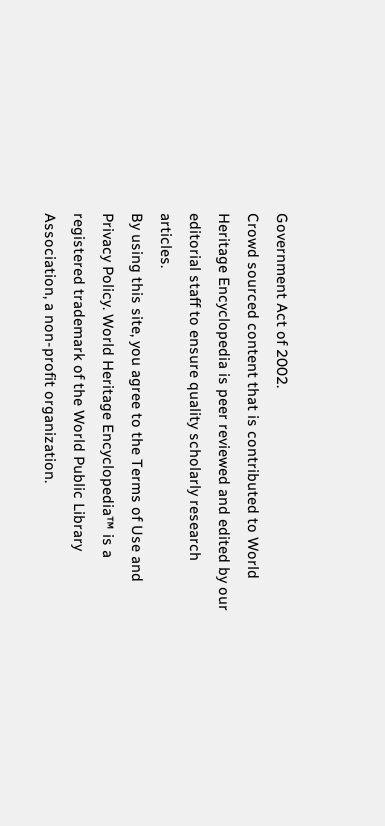Government Act of 2002.
Crowd sourced content that is contributed to World Heritage Encyclopedia is peer reviewed and edited by our editorial staff to ensure quality scholarly research articles.
By using this site, you agree to the Terms of Use and Privacy Policy. World Heritage Encyclopedia™ is a registered trademark of the World Public Library Association, a non-profit organization.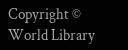Copyright © World Library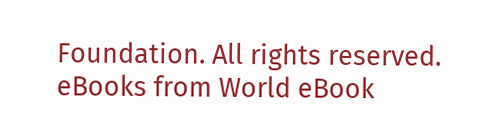Foundation. All rights reserved. eBooks from World eBook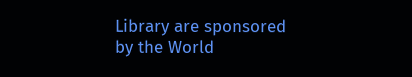Library are sponsored by the World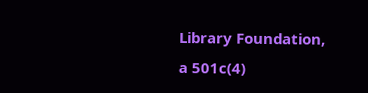Library Foundation,
a 501c(4)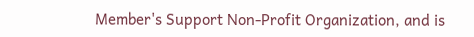Member's Support Non-Profit Organization, and is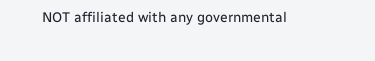NOT affiliated with any governmental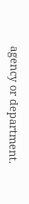agency or department.